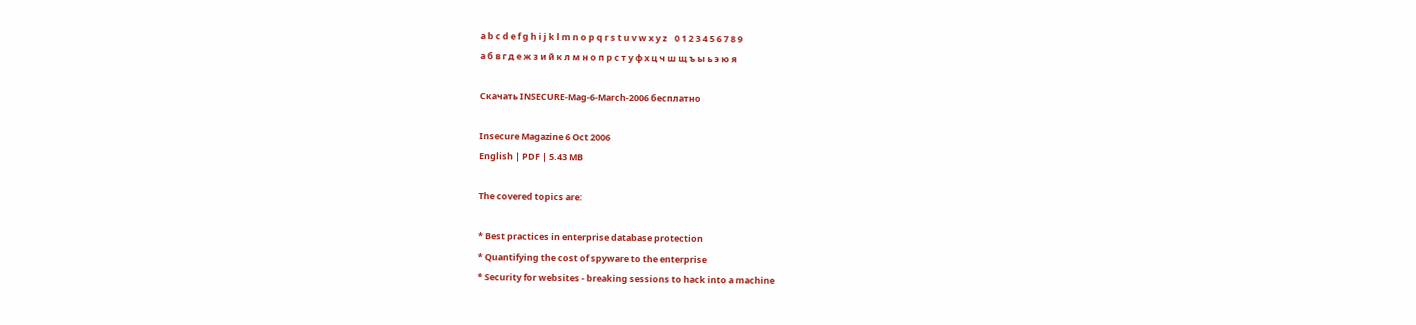a b c d e f g h i j k l m n o p q r s t u v w x y z    0 1 2 3 4 5 6 7 8 9
а б в г д е ж з и й к л м н о п р с т у ф х ц ч ш щ ъ ы ь э ю я

Скачать INSECURE-Mag-6-March-2006 бесплатно

Insecure Magazine 6 Oct 2006
English | PDF | 5.43 MB

The covered topics are:

* Best practices in enterprise database protection
* Quantifying the cost of spyware to the enterprise
* Security for websites - breaking sessions to hack into a machine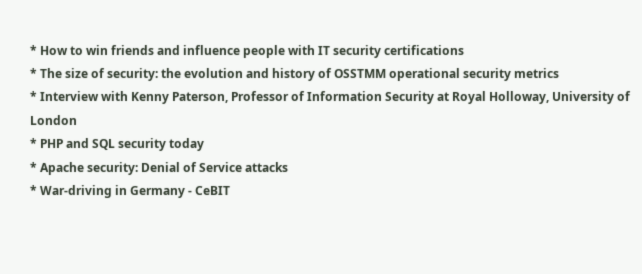* How to win friends and influence people with IT security certifications
* The size of security: the evolution and history of OSSTMM operational security metrics
* Interview with Kenny Paterson, Professor of Information Security at Royal Holloway, University of London
* PHP and SQL security today
* Apache security: Denial of Service attacks
* War-driving in Germany - CeBIT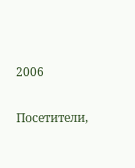2006


Посетители,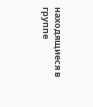находящиеся в группе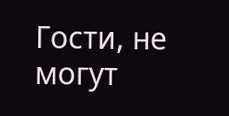Гости, не могут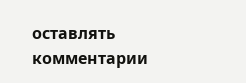оставлять комментарии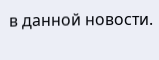в данной новости.